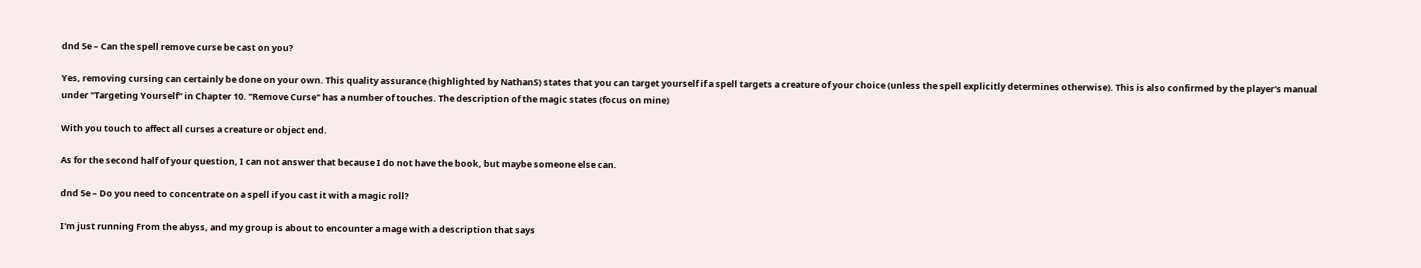dnd 5e – Can the spell remove curse be cast on you?

Yes, removing cursing can certainly be done on your own. This quality assurance (highlighted by NathanS) states that you can target yourself if a spell targets a creature of your choice (unless the spell explicitly determines otherwise). This is also confirmed by the player's manual under "Targeting Yourself" in Chapter 10. "Remove Curse" has a number of touches. The description of the magic states (focus on mine)

With you touch to affect all curses a creature or object end.

As for the second half of your question, I can not answer that because I do not have the book, but maybe someone else can.

dnd 5e – Do you need to concentrate on a spell if you cast it with a magic roll?

I'm just running From the abyss, and my group is about to encounter a mage with a description that says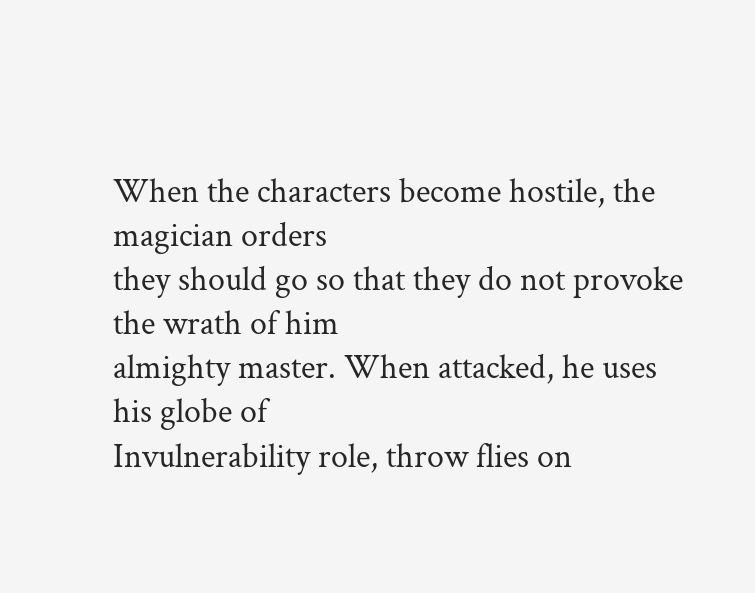When the characters become hostile, the magician orders
they should go so that they do not provoke the wrath of him
almighty master. When attacked, he uses his globe of
Invulnerability role, throw flies on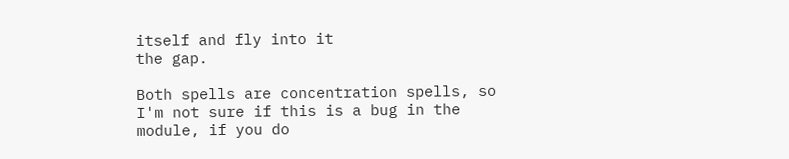itself and fly into it
the gap.

Both spells are concentration spells, so I'm not sure if this is a bug in the module, if you do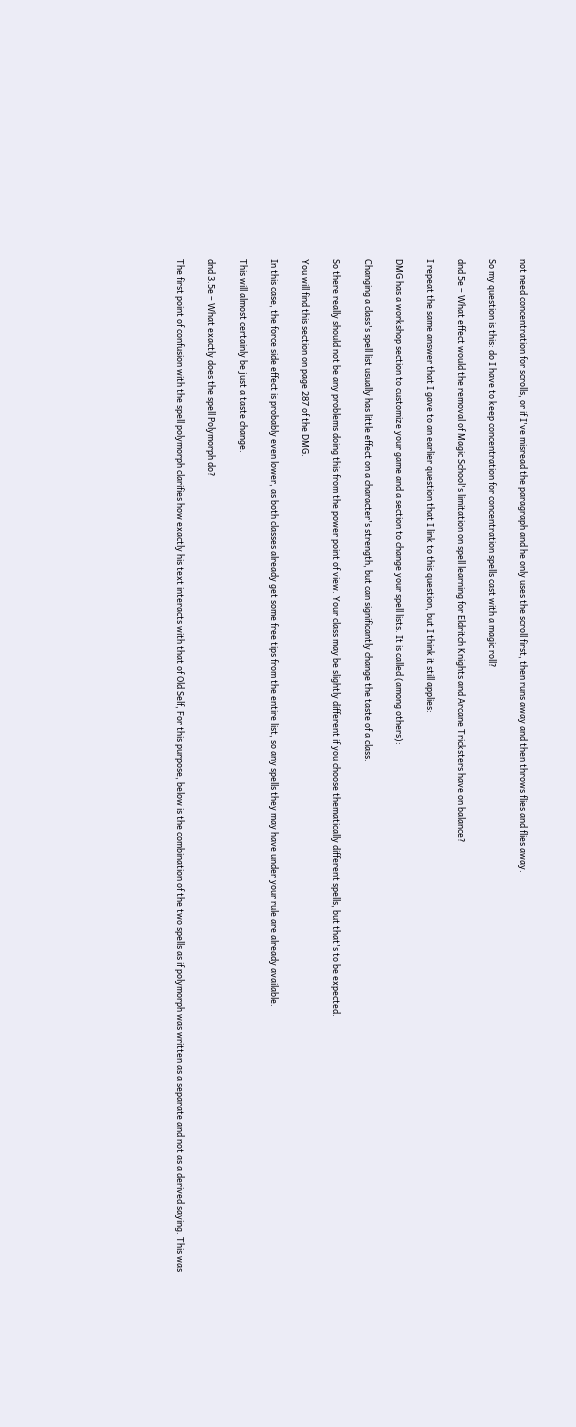not need concentration for scrolls, or if I've misread the paragraph and he only uses the scroll first, then runs away and then throws flies and flies away.

So my question is this: do I have to keep concentration for concentration spells cast with a magic roll?

dnd 5e – What effect would the removal of Magic School's limitation on spell learning for Eldritch Knights and Arcane Tricksters have on balance?

I repeat the same answer that I gave to an earlier question that I link to this question, but I think it still applies:

DMG has a workshop section to customize your game and a section to change your spell lists. It is called (among others):

Changing a class's spell list usually has little effect on a character's strength, but can significantly change the taste of a class.

So there really should not be any problems doing this from the power point of view. Your class may be slightly different if you choose thematically different spells, but that's to be expected.

You will find this section on page 287 of the DMG.

In this case, the force side effect is probably even lower, as both classes already get some free tips from the entire list, so any spells they may have under your rule are already available.

This will almost certainly be just a taste change.

dnd 3.5e – What exactly does the spell Polymorph do?

The first point of confusion with the spell polymorph clarifies how exactly his text interacts with that of Old Self, For this purpose, below is the combination of the two spells as if polymorph was written as a separate and not as a derived saying. This was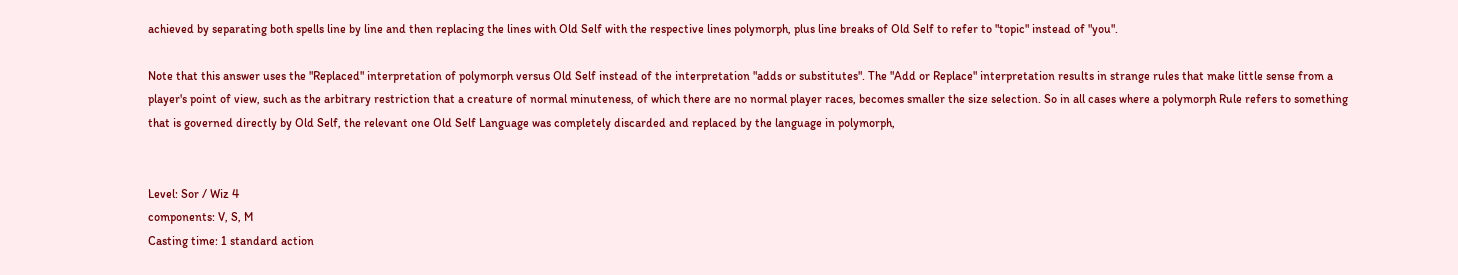achieved by separating both spells line by line and then replacing the lines with Old Self with the respective lines polymorph, plus line breaks of Old Self to refer to "topic" instead of "you".

Note that this answer uses the "Replaced" interpretation of polymorph versus Old Self instead of the interpretation "adds or substitutes". The "Add or Replace" interpretation results in strange rules that make little sense from a player's point of view, such as the arbitrary restriction that a creature of normal minuteness, of which there are no normal player races, becomes smaller the size selection. So in all cases where a polymorph Rule refers to something that is governed directly by Old Self, the relevant one Old Self Language was completely discarded and replaced by the language in polymorph,


Level: Sor / Wiz 4
components: V, S, M
Casting time: 1 standard action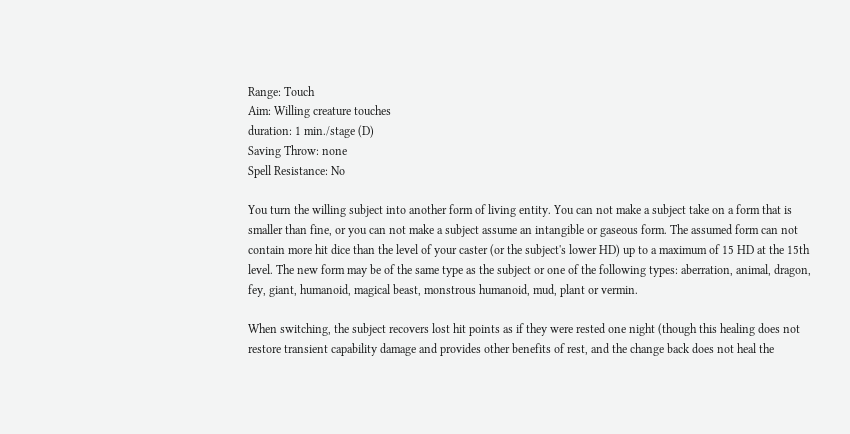Range: Touch
Aim: Willing creature touches
duration: 1 min./stage (D)
Saving Throw: none
Spell Resistance: No

You turn the willing subject into another form of living entity. You can not make a subject take on a form that is smaller than fine, or you can not make a subject assume an intangible or gaseous form. The assumed form can not contain more hit dice than the level of your caster (or the subject's lower HD) up to a maximum of 15 HD at the 15th level. The new form may be of the same type as the subject or one of the following types: aberration, animal, dragon, fey, giant, humanoid, magical beast, monstrous humanoid, mud, plant or vermin.

When switching, the subject recovers lost hit points as if they were rested one night (though this healing does not restore transient capability damage and provides other benefits of rest, and the change back does not heal the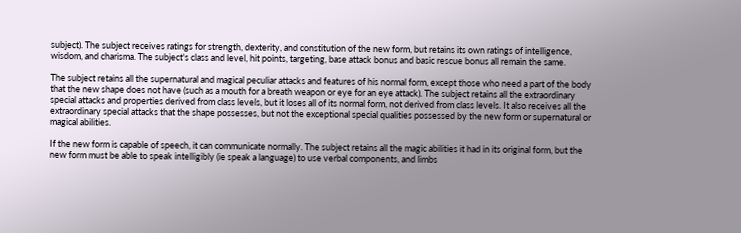subject). The subject receives ratings for strength, dexterity, and constitution of the new form, but retains its own ratings of intelligence, wisdom, and charisma. The subject's class and level, hit points, targeting, base attack bonus and basic rescue bonus all remain the same.

The subject retains all the supernatural and magical peculiar attacks and features of his normal form, except those who need a part of the body that the new shape does not have (such as a mouth for a breath weapon or eye for an eye attack). The subject retains all the extraordinary special attacks and properties derived from class levels, but it loses all of its normal form, not derived from class levels. It also receives all the extraordinary special attacks that the shape possesses, but not the exceptional special qualities possessed by the new form or supernatural or magical abilities.

If the new form is capable of speech, it can communicate normally. The subject retains all the magic abilities it had in its original form, but the new form must be able to speak intelligibly (ie speak a language) to use verbal components, and limbs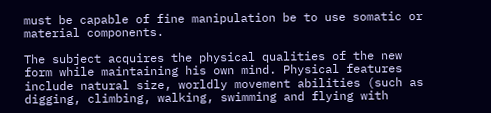must be capable of fine manipulation be to use somatic or material components.

The subject acquires the physical qualities of the new form while maintaining his own mind. Physical features include natural size, worldly movement abilities (such as digging, climbing, walking, swimming and flying with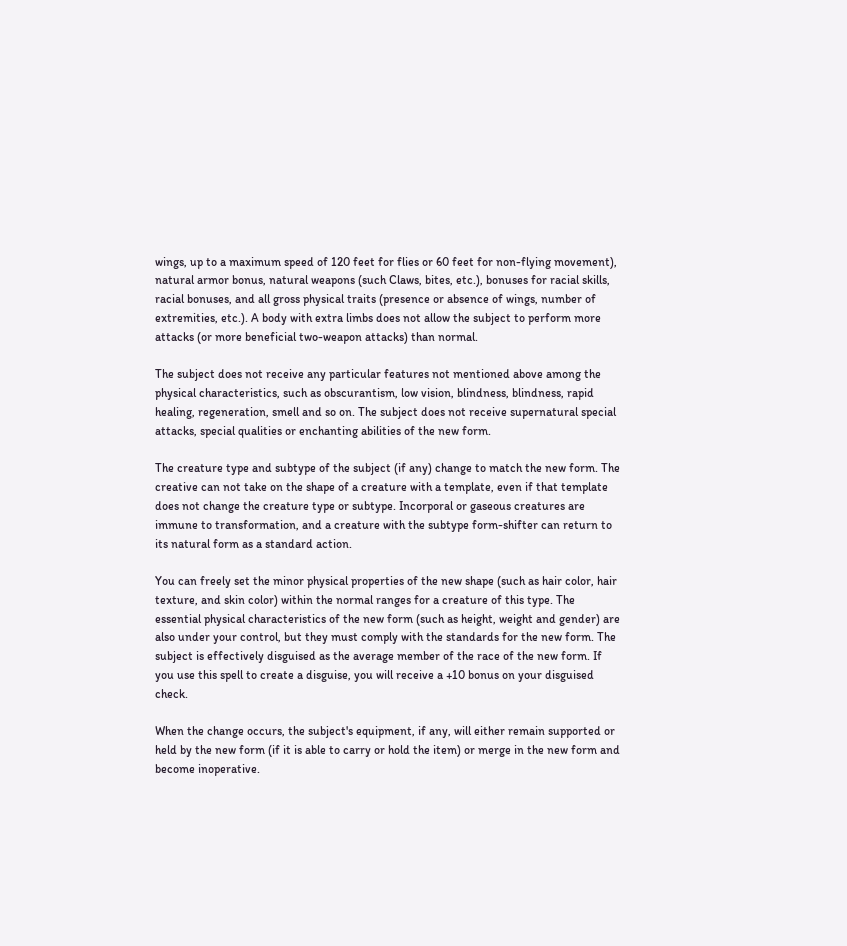wings, up to a maximum speed of 120 feet for flies or 60 feet for non-flying movement), natural armor bonus, natural weapons (such Claws, bites, etc.), bonuses for racial skills, racial bonuses, and all gross physical traits (presence or absence of wings, number of extremities, etc.). A body with extra limbs does not allow the subject to perform more attacks (or more beneficial two-weapon attacks) than normal.

The subject does not receive any particular features not mentioned above among the physical characteristics, such as obscurantism, low vision, blindness, blindness, rapid healing, regeneration, smell and so on. The subject does not receive supernatural special attacks, special qualities or enchanting abilities of the new form.

The creature type and subtype of the subject (if any) change to match the new form. The creative can not take on the shape of a creature with a template, even if that template does not change the creature type or subtype. Incorporal or gaseous creatures are immune to transformation, and a creature with the subtype form-shifter can return to its natural form as a standard action.

You can freely set the minor physical properties of the new shape (such as hair color, hair texture, and skin color) within the normal ranges for a creature of this type. The essential physical characteristics of the new form (such as height, weight and gender) are also under your control, but they must comply with the standards for the new form. The subject is effectively disguised as the average member of the race of the new form. If you use this spell to create a disguise, you will receive a +10 bonus on your disguised check.

When the change occurs, the subject's equipment, if any, will either remain supported or held by the new form (if it is able to carry or hold the item) or merge in the new form and become inoperative.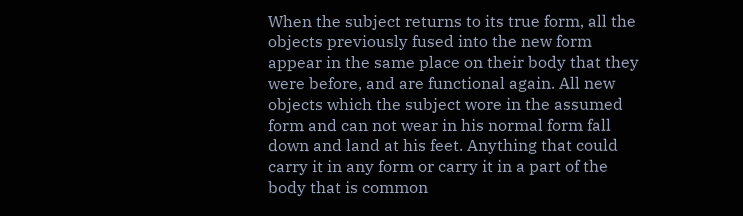When the subject returns to its true form, all the objects previously fused into the new form appear in the same place on their body that they were before, and are functional again. All new objects which the subject wore in the assumed form and can not wear in his normal form fall down and land at his feet. Anything that could carry it in any form or carry it in a part of the body that is common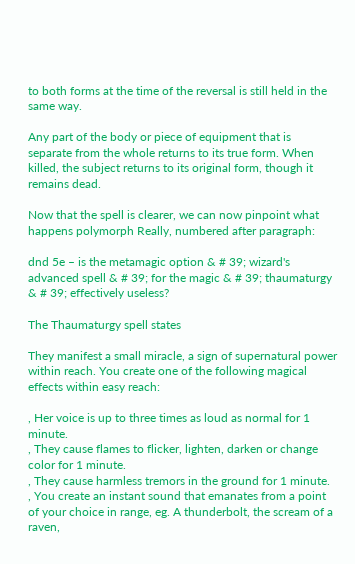to both forms at the time of the reversal is still held in the same way.

Any part of the body or piece of equipment that is separate from the whole returns to its true form. When killed, the subject returns to its original form, though it remains dead.

Now that the spell is clearer, we can now pinpoint what happens polymorph Really, numbered after paragraph:

dnd 5e – is the metamagic option & # 39; wizard's advanced spell & # 39; for the magic & # 39; thaumaturgy & # 39; effectively useless?

The Thaumaturgy spell states

They manifest a small miracle, a sign of supernatural power within reach. You create one of the following magical effects within easy reach:

, Her voice is up to three times as loud as normal for 1 minute.
, They cause flames to flicker, lighten, darken or change color for 1 minute.
, They cause harmless tremors in the ground for 1 minute.
, You create an instant sound that emanates from a point of your choice in range, eg. A thunderbolt, the scream of a raven,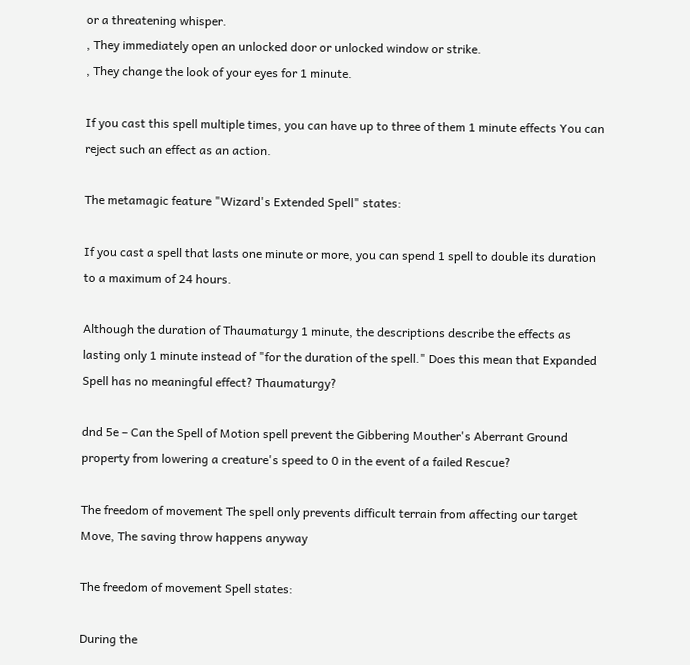or a threatening whisper.
, They immediately open an unlocked door or unlocked window or strike.
, They change the look of your eyes for 1 minute.

If you cast this spell multiple times, you can have up to three of them 1 minute effects You can reject such an effect as an action.

The metamagic feature "Wizard's Extended Spell" states:

If you cast a spell that lasts one minute or more, you can spend 1 spell to double its duration to a maximum of 24 hours.

Although the duration of Thaumaturgy 1 minute, the descriptions describe the effects as lasting only 1 minute instead of "for the duration of the spell." Does this mean that Expanded Spell has no meaningful effect? Thaumaturgy?

dnd 5e – Can the Spell of Motion spell prevent the Gibbering Mouther's Aberrant Ground property from lowering a creature's speed to 0 in the event of a failed Rescue?

The freedom of movement The spell only prevents difficult terrain from affecting our target Move, The saving throw happens anyway

The freedom of movement Spell states:

During the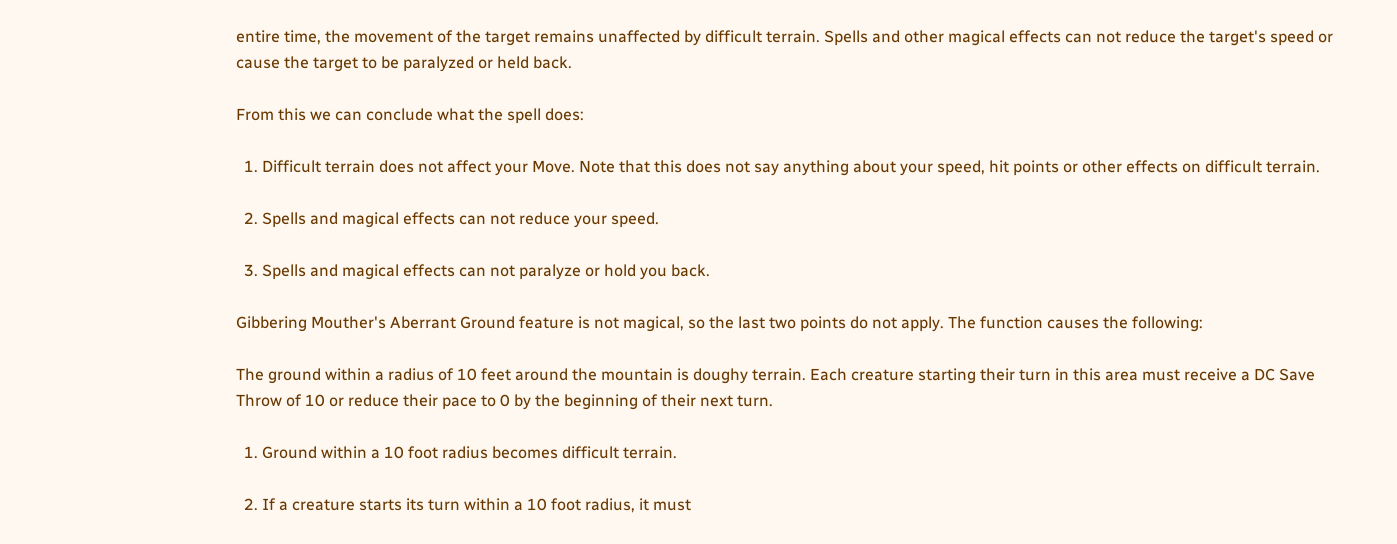entire time, the movement of the target remains unaffected by difficult terrain. Spells and other magical effects can not reduce the target's speed or cause the target to be paralyzed or held back.

From this we can conclude what the spell does:

  1. Difficult terrain does not affect your Move. Note that this does not say anything about your speed, hit points or other effects on difficult terrain.

  2. Spells and magical effects can not reduce your speed.

  3. Spells and magical effects can not paralyze or hold you back.

Gibbering Mouther's Aberrant Ground feature is not magical, so the last two points do not apply. The function causes the following:

The ground within a radius of 10 feet around the mountain is doughy terrain. Each creature starting their turn in this area must receive a DC Save Throw of 10 or reduce their pace to 0 by the beginning of their next turn.

  1. Ground within a 10 foot radius becomes difficult terrain.

  2. If a creature starts its turn within a 10 foot radius, it must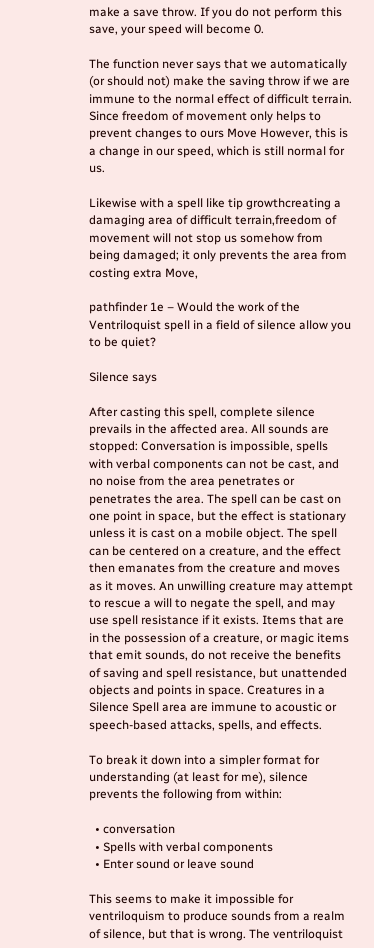make a save throw. If you do not perform this save, your speed will become 0.

The function never says that we automatically (or should not) make the saving throw if we are immune to the normal effect of difficult terrain. Since freedom of movement only helps to prevent changes to ours Move However, this is a change in our speed, which is still normal for us.

Likewise with a spell like tip growthcreating a damaging area of difficult terrain,freedom of movement will not stop us somehow from being damaged; it only prevents the area from costing extra Move,

pathfinder 1e – Would the work of the Ventriloquist spell in a field of silence allow you to be quiet?

Silence says

After casting this spell, complete silence prevails in the affected area. All sounds are stopped: Conversation is impossible, spells with verbal components can not be cast, and no noise from the area penetrates or penetrates the area. The spell can be cast on one point in space, but the effect is stationary unless it is cast on a mobile object. The spell can be centered on a creature, and the effect then emanates from the creature and moves as it moves. An unwilling creature may attempt to rescue a will to negate the spell, and may use spell resistance if it exists. Items that are in the possession of a creature, or magic items that emit sounds, do not receive the benefits of saving and spell resistance, but unattended objects and points in space. Creatures in a Silence Spell area are immune to acoustic or speech-based attacks, spells, and effects.

To break it down into a simpler format for understanding (at least for me), silence prevents the following from within:

  • conversation
  • Spells with verbal components
  • Enter sound or leave sound

This seems to make it impossible for ventriloquism to produce sounds from a realm of silence, but that is wrong. The ventriloquist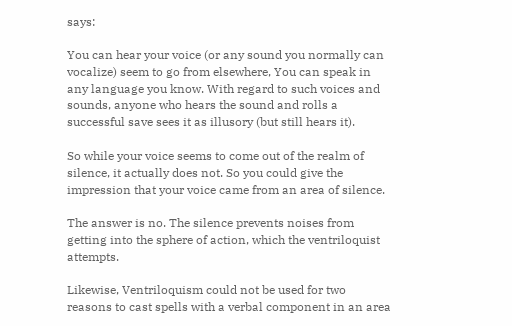says:

You can hear your voice (or any sound you normally can vocalize) seem to go from elsewhere, You can speak in any language you know. With regard to such voices and sounds, anyone who hears the sound and rolls a successful save sees it as illusory (but still hears it).

So while your voice seems to come out of the realm of silence, it actually does not. So you could give the impression that your voice came from an area of silence.

The answer is no. The silence prevents noises from getting into the sphere of action, which the ventriloquist attempts.

Likewise, Ventriloquism could not be used for two reasons to cast spells with a verbal component in an area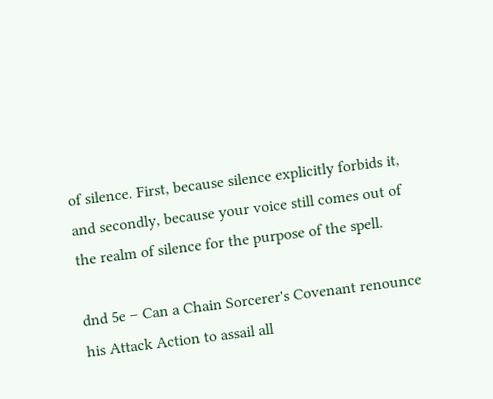of silence. First, because silence explicitly forbids it, and secondly, because your voice still comes out of the realm of silence for the purpose of the spell.

dnd 5e – Can a Chain Sorcerer's Covenant renounce his Attack Action to assail all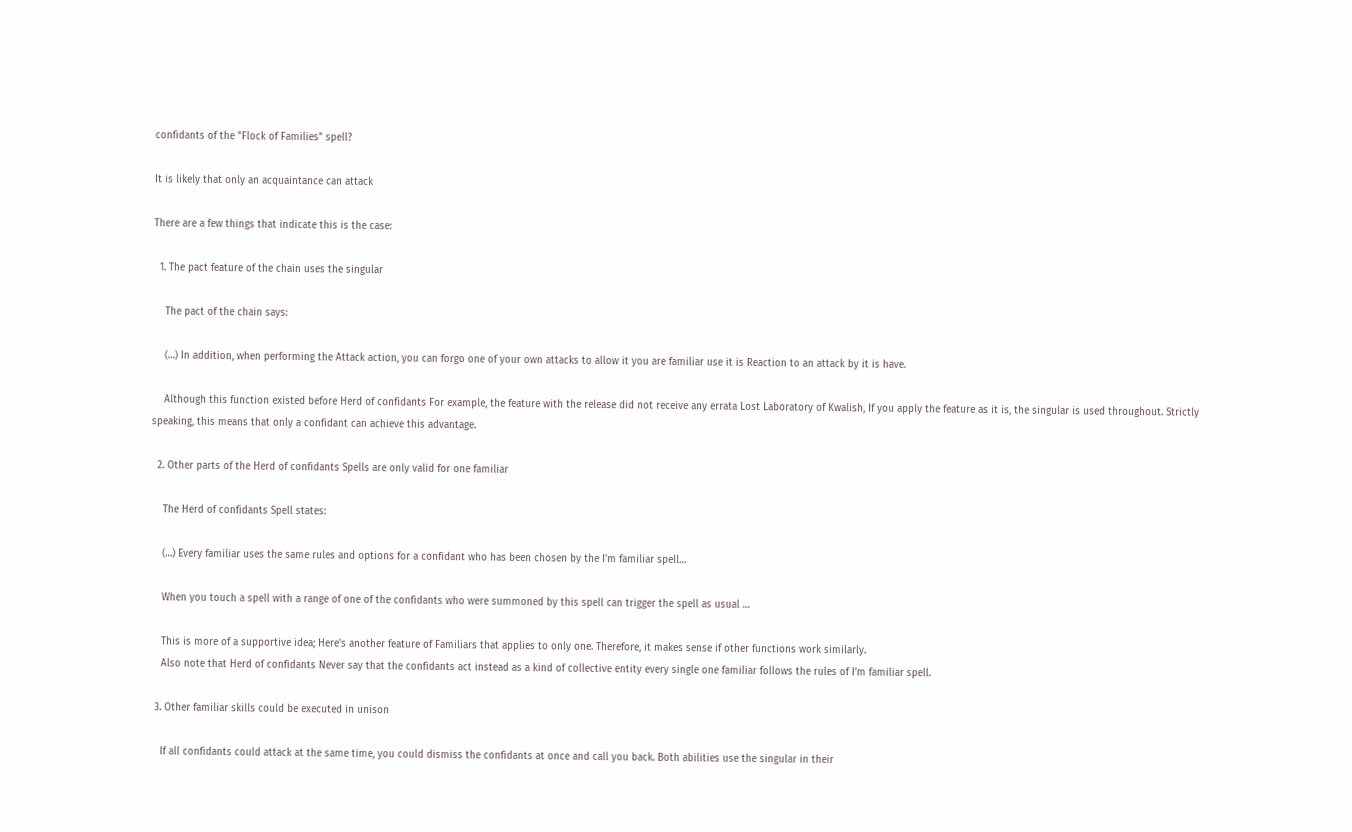confidants of the "Flock of Families" spell?

It is likely that only an acquaintance can attack

There are a few things that indicate this is the case:

  1. The pact feature of the chain uses the singular

    The pact of the chain says:

    (…) In addition, when performing the Attack action, you can forgo one of your own attacks to allow it you are familiar use it is Reaction to an attack by it is have.

    Although this function existed before Herd of confidants For example, the feature with the release did not receive any errata Lost Laboratory of Kwalish, If you apply the feature as it is, the singular is used throughout. Strictly speaking, this means that only a confidant can achieve this advantage.

  2. Other parts of the Herd of confidants Spells are only valid for one familiar

    The Herd of confidants Spell states:

    (…) Every familiar uses the same rules and options for a confidant who has been chosen by the I'm familiar spell…

    When you touch a spell with a range of one of the confidants who were summoned by this spell can trigger the spell as usual …

    This is more of a supportive idea; Here's another feature of Familiars that applies to only one. Therefore, it makes sense if other functions work similarly.
    Also note that Herd of confidants Never say that the confidants act instead as a kind of collective entity every single one familiar follows the rules of I'm familiar spell.

  3. Other familiar skills could be executed in unison

    If all confidants could attack at the same time, you could dismiss the confidants at once and call you back. Both abilities use the singular in their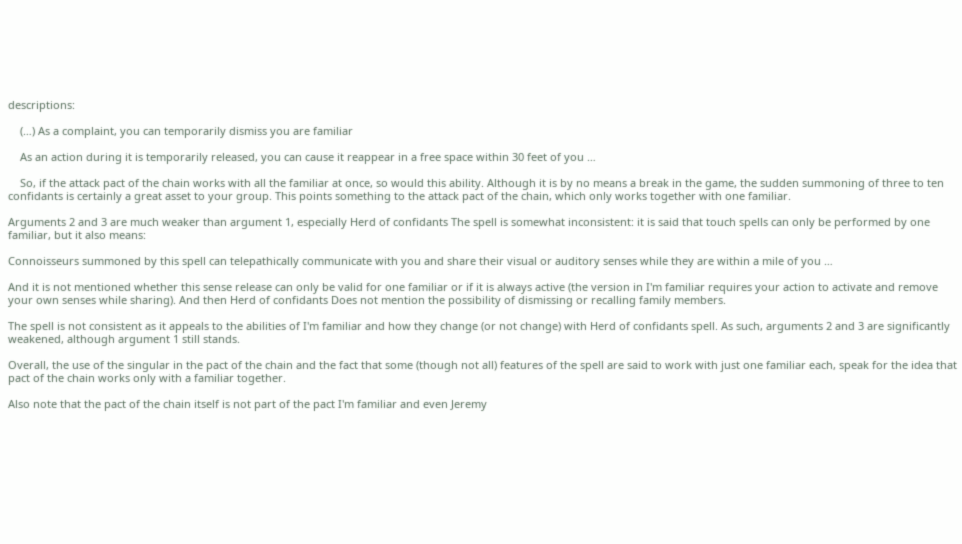descriptions:

    (…) As a complaint, you can temporarily dismiss you are familiar

    As an action during it is temporarily released, you can cause it reappear in a free space within 30 feet of you …

    So, if the attack pact of the chain works with all the familiar at once, so would this ability. Although it is by no means a break in the game, the sudden summoning of three to ten confidants is certainly a great asset to your group. This points something to the attack pact of the chain, which only works together with one familiar.

Arguments 2 and 3 are much weaker than argument 1, especially Herd of confidants The spell is somewhat inconsistent: it is said that touch spells can only be performed by one familiar, but it also means:

Connoisseurs summoned by this spell can telepathically communicate with you and share their visual or auditory senses while they are within a mile of you …

And it is not mentioned whether this sense release can only be valid for one familiar or if it is always active (the version in I'm familiar requires your action to activate and remove your own senses while sharing). And then Herd of confidants Does not mention the possibility of dismissing or recalling family members.

The spell is not consistent as it appeals to the abilities of I'm familiar and how they change (or not change) with Herd of confidants spell. As such, arguments 2 and 3 are significantly weakened, although argument 1 still stands.

Overall, the use of the singular in the pact of the chain and the fact that some (though not all) features of the spell are said to work with just one familiar each, speak for the idea that pact of the chain works only with a familiar together.

Also note that the pact of the chain itself is not part of the pact I'm familiar and even Jeremy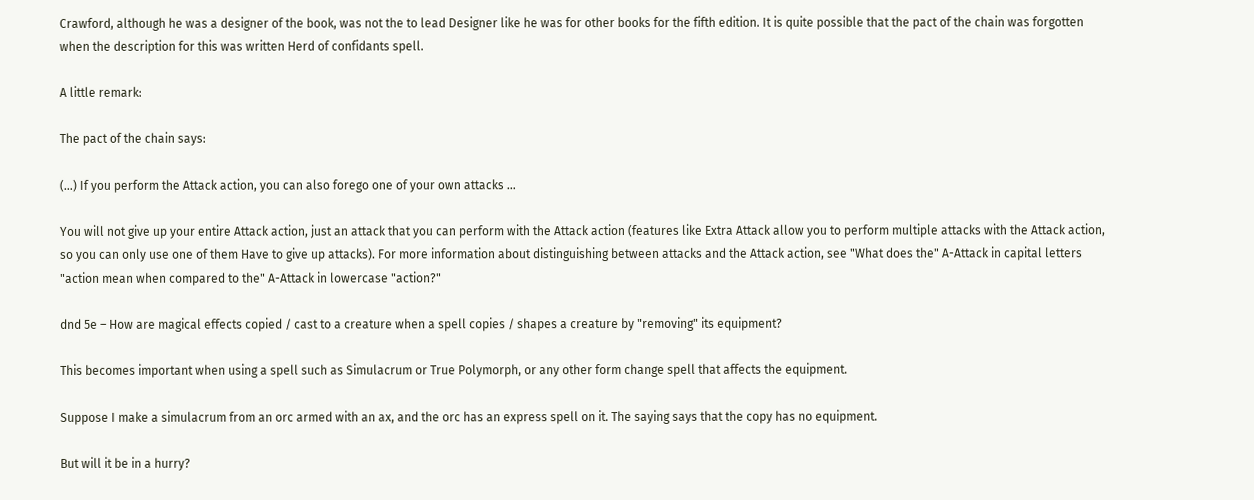Crawford, although he was a designer of the book, was not the to lead Designer like he was for other books for the fifth edition. It is quite possible that the pact of the chain was forgotten when the description for this was written Herd of confidants spell.

A little remark:

The pact of the chain says:

(…) If you perform the Attack action, you can also forego one of your own attacks …

You will not give up your entire Attack action, just an attack that you can perform with the Attack action (features like Extra Attack allow you to perform multiple attacks with the Attack action, so you can only use one of them Have to give up attacks). For more information about distinguishing between attacks and the Attack action, see "What does the" A-Attack in capital letters "action mean when compared to the" A-Attack in lowercase "action?"

dnd 5e – How are magical effects copied / cast to a creature when a spell copies / shapes a creature by "removing" its equipment?

This becomes important when using a spell such as Simulacrum or True Polymorph, or any other form change spell that affects the equipment.

Suppose I make a simulacrum from an orc armed with an ax, and the orc has an express spell on it. The saying says that the copy has no equipment.

But will it be in a hurry?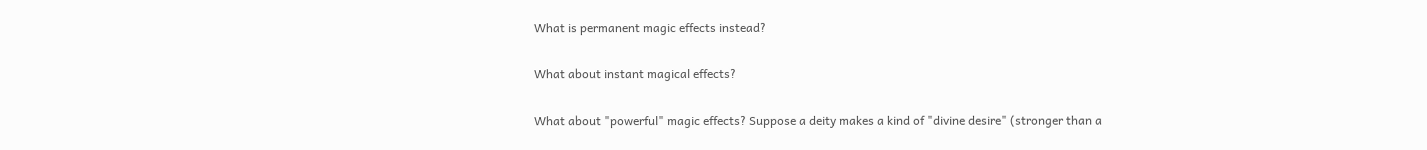What is permanent magic effects instead?

What about instant magical effects?

What about "powerful" magic effects? Suppose a deity makes a kind of "divine desire" (stronger than a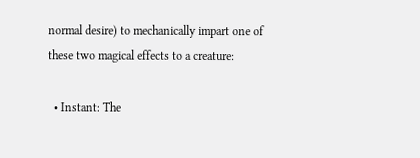normal desire) to mechanically impart one of these two magical effects to a creature:

  • Instant: The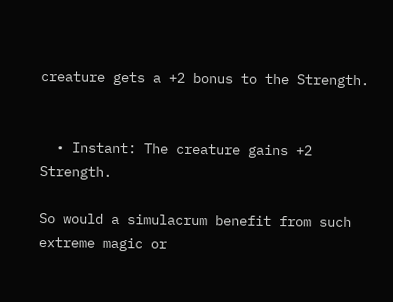creature gets a +2 bonus to the Strength.


  • Instant: The creature gains +2 Strength.

So would a simulacrum benefit from such extreme magic or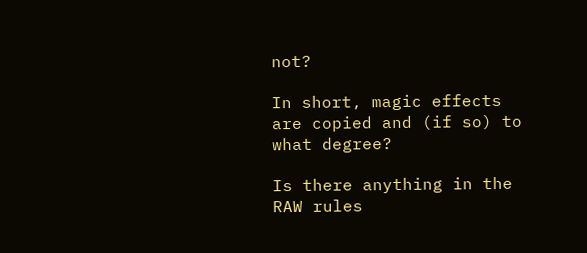not?

In short, magic effects are copied and (if so) to what degree?

Is there anything in the RAW rules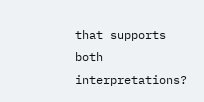that supports both interpretations?